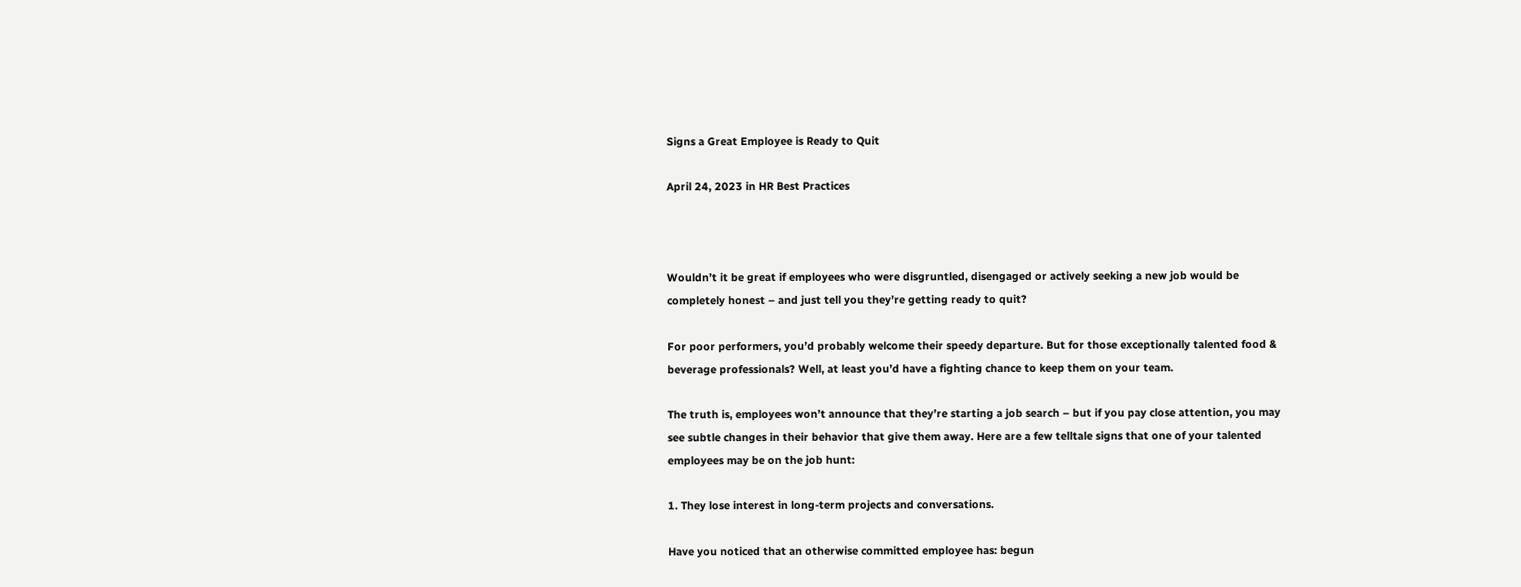Signs a Great Employee is Ready to Quit

April 24, 2023 in HR Best Practices



Wouldn’t it be great if employees who were disgruntled, disengaged or actively seeking a new job would be completely honest – and just tell you they’re getting ready to quit?

For poor performers, you’d probably welcome their speedy departure. But for those exceptionally talented food & beverage professionals? Well, at least you’d have a fighting chance to keep them on your team.

The truth is, employees won’t announce that they’re starting a job search – but if you pay close attention, you may see subtle changes in their behavior that give them away. Here are a few telltale signs that one of your talented employees may be on the job hunt:

1. They lose interest in long-term projects and conversations.

Have you noticed that an otherwise committed employee has: begun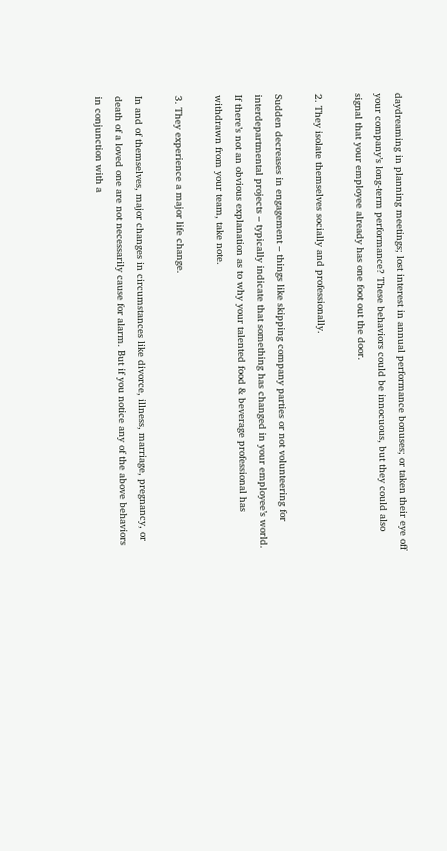daydreaming in planning meetings; lost interest in annual performance bonuses; or taken their eye off your company’s long-term performance? These behaviors could be innocuous, but they could also signal that your employee already has one foot out the door.

2. They isolate themselves socially and professionally.

Sudden decreases in engagement – things like skipping company parties or not volunteering for interdepartmental projects – typically indicate that something has changed in your employee’s world. If there’s not an obvious explanation as to why your talented food & beverage professional has withdrawn from your team, take note.

3. They experience a major life change.

In and of themselves, major changes in circumstances like divorce, illness, marriage, pregnancy, or death of a loved one are not necessarily cause for alarm. But if you notice any of the above behaviors in conjunction with a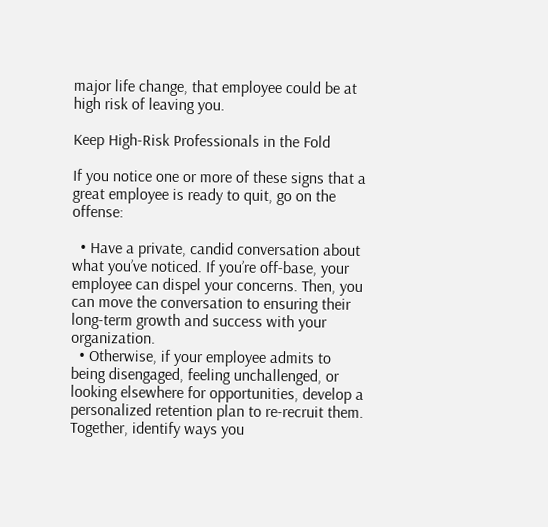major life change, that employee could be at high risk of leaving you.

Keep High-Risk Professionals in the Fold

If you notice one or more of these signs that a great employee is ready to quit, go on the offense:

  • Have a private, candid conversation about what you’ve noticed. If you’re off-base, your employee can dispel your concerns. Then, you can move the conversation to ensuring their long-term growth and success with your organization.
  • Otherwise, if your employee admits to being disengaged, feeling unchallenged, or looking elsewhere for opportunities, develop a personalized retention plan to re-recruit them. Together, identify ways you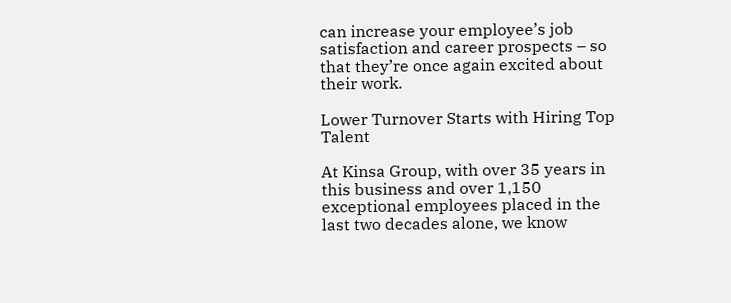can increase your employee’s job satisfaction and career prospects – so that they’re once again excited about their work.

Lower Turnover Starts with Hiring Top Talent

At Kinsa Group, with over 35 years in this business and over 1,150 exceptional employees placed in the last two decades alone, we know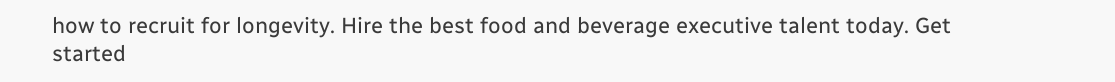how to recruit for longevity. Hire the best food and beverage executive talent today. Get started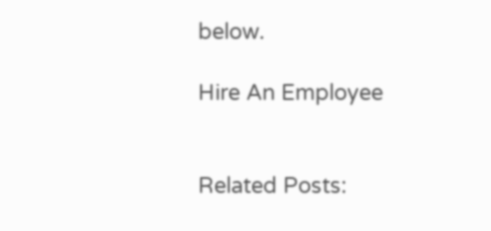below.

Hire An Employee


Related Posts: